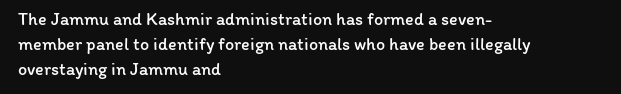The Jammu and Kashmir administration has formed a seven-member panel to identify foreign nationals who have been illegally overstaying in Jammu and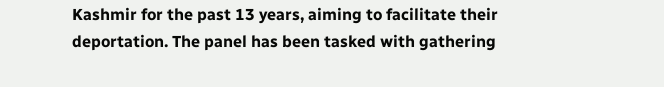Kashmir for the past 13 years, aiming to facilitate their deportation. The panel has been tasked with gathering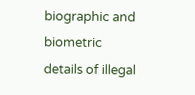biographic and biometric details of illegal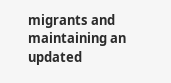migrants and maintaining an updated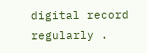digital record regularly .